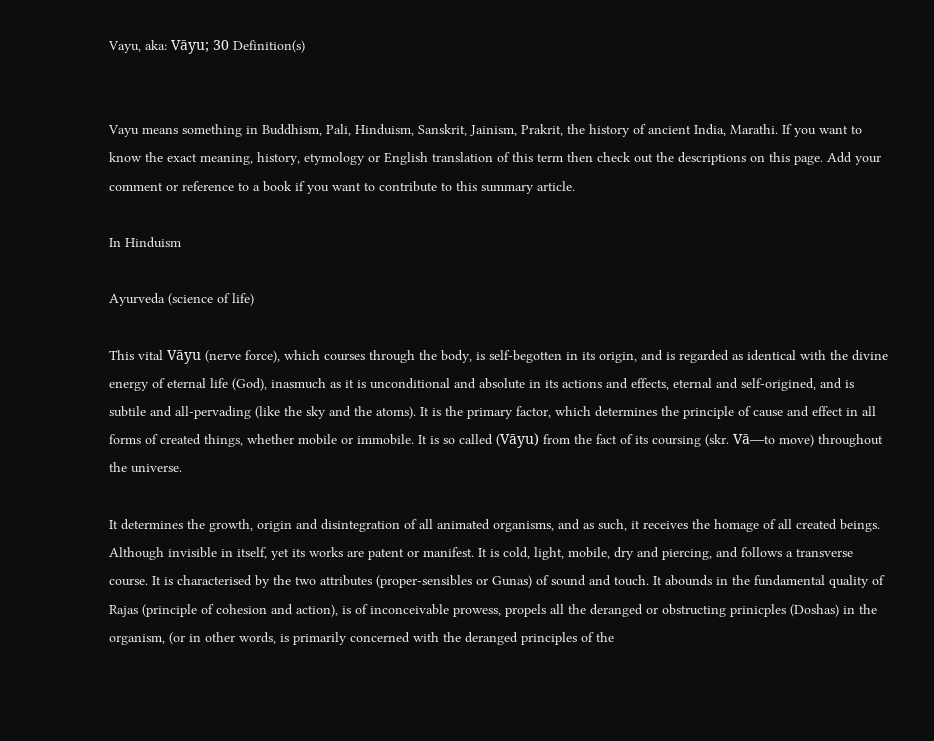Vayu, aka: Vāyu; 30 Definition(s)


Vayu means something in Buddhism, Pali, Hinduism, Sanskrit, Jainism, Prakrit, the history of ancient India, Marathi. If you want to know the exact meaning, history, etymology or English translation of this term then check out the descriptions on this page. Add your comment or reference to a book if you want to contribute to this summary article.

In Hinduism

Ayurveda (science of life)

This vital Vāyu (nerve force), which courses through the body, is self-begotten in its origin, and is regarded as identical with the divine energy of eternal life (God), inasmuch as it is unconditional and absolute in its actions and effects, eternal and self-origined, and is subtile and all-pervading (like the sky and the atoms). It is the primary factor, which determines the principle of cause and effect in all forms of created things, whether mobile or immobile. It is so called (Vāyu) from the fact of its coursing (skr. Vā—to move) throughout the universe.

It determines the growth, origin and disintegration of all animated organisms, and as such, it receives the homage of all created beings. Although invisible in itself, yet its works are patent or manifest. It is cold, light, mobile, dry and piercing, and follows a transverse course. It is characterised by the two attributes (proper-sensibles or Gunas) of sound and touch. It abounds in the fundamental quality of Rajas (principle of cohesion and action), is of inconceivable prowess, propels all the deranged or obstructing prinicples (Doshas) in the organism, (or in other words, is primarily concerned with the deranged principles of the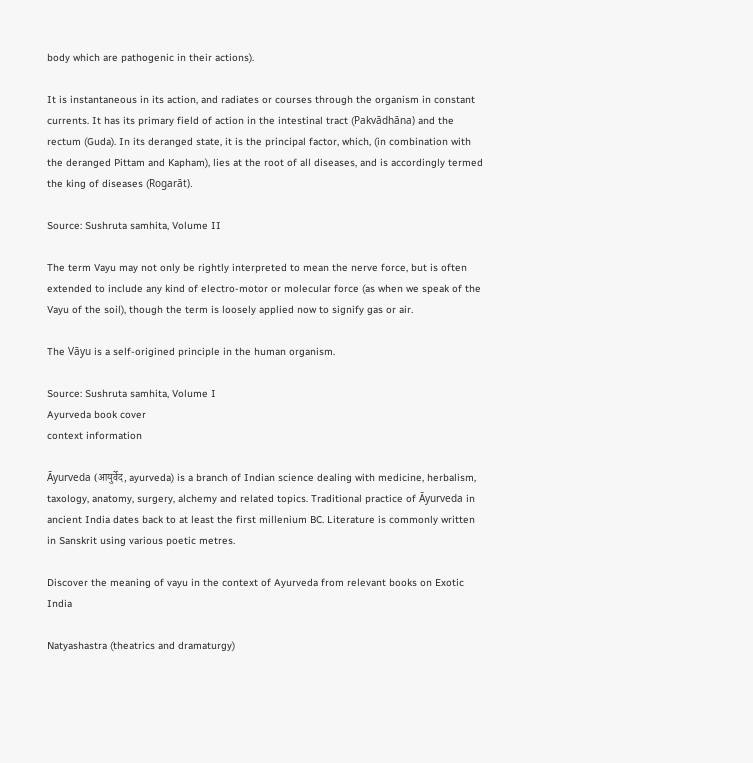body which are pathogenic in their actions).

It is instantaneous in its action, and radiates or courses through the organism in constant currents. It has its primary field of action in the intestinal tract (Pakvādhāna) and the rectum (Guda). In its deranged state, it is the principal factor, which, (in combination with the deranged Pittam and Kapham), lies at the root of all diseases, and is accordingly termed the king of diseases (Rogarāt).

Source: Sushruta samhita, Volume II

The term Vayu may not only be rightly interpreted to mean the nerve force, but is often extended to include any kind of electro-motor or molecular force (as when we speak of the Vayu of the soil), though the term is loosely applied now to signify gas or air.

The Vāyu is a self-origined principle in the human organism.

Source: Sushruta samhita, Volume I
Ayurveda book cover
context information

Āyurveda (आयुर्वेद, ayurveda) is a branch of Indian science dealing with medicine, herbalism, taxology, anatomy, surgery, alchemy and related topics. Traditional practice of Āyurveda in ancient India dates back to at least the first millenium BC. Literature is commonly written in Sanskrit using various poetic metres.

Discover the meaning of vayu in the context of Ayurveda from relevant books on Exotic India

Natyashastra (theatrics and dramaturgy)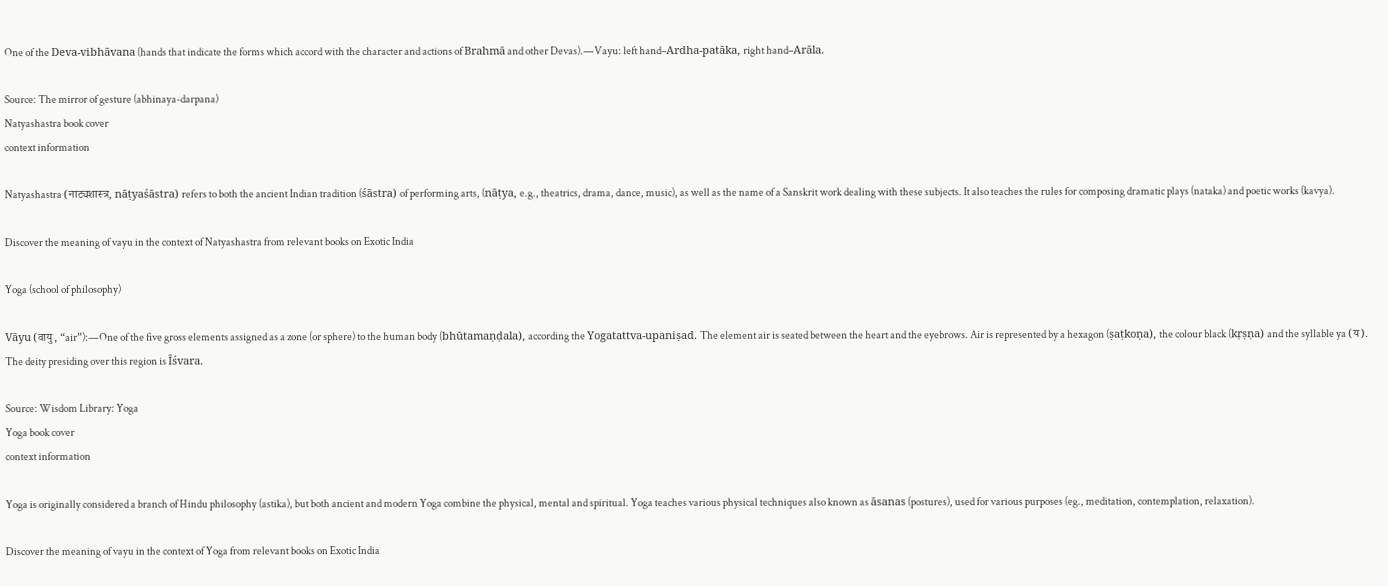One of the Deva-vibhāvana (hands that indicate the forms which accord with the character and actions of Brahmā and other Devas).—Vayu: left hand–Ardha-patāka, right hand–Arāla.

Source: The mirror of gesture (abhinaya-darpana)
Natyashastra book cover
context information

Natyashastra (नाट्यशास्त्र, nāṭyaśāstra) refers to both the ancient Indian tradition (śāstra) of performing arts, (nāṭya, e.g., theatrics, drama, dance, music), as well as the name of a Sanskrit work dealing with these subjects. It also teaches the rules for composing dramatic plays (nataka) and poetic works (kavya).

Discover the meaning of vayu in the context of Natyashastra from relevant books on Exotic India

Yoga (school of philosophy)

Vāyu (वायु, “air”):—One of the five gross elements assigned as a zone (or sphere) to the human body (bhūtamaṇḍala), according the Yogatattva-upaniṣad. The element air is seated between the heart and the eyebrows. Air is represented by a hexagon (ṣaṭkoṇa), the colour black (kṛṣṇa) and the syllable ya (य). The deity presiding over this region is Īśvara.

Source: Wisdom Library: Yoga
Yoga book cover
context information

Yoga is originally considered a branch of Hindu philosophy (astika), but both ancient and modern Yoga combine the physical, mental and spiritual. Yoga teaches various physical techniques also known as āsanas (postures), used for various purposes (eg., meditation, contemplation, relaxation).

Discover the meaning of vayu in the context of Yoga from relevant books on Exotic India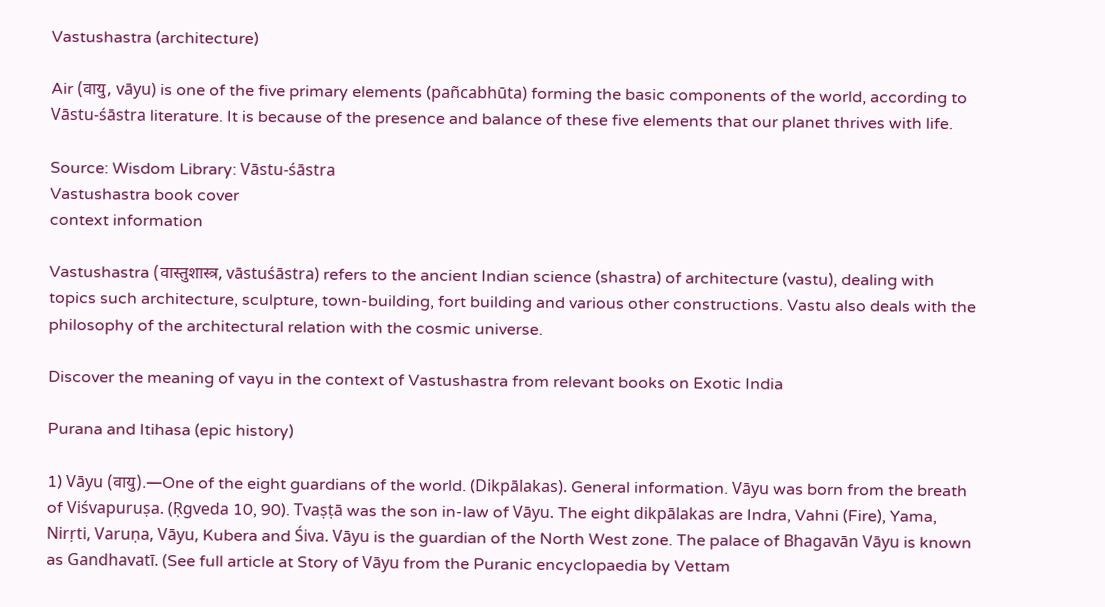Vastushastra (architecture)

Air (वायु, vāyu) is one of the five primary elements (pañcabhūta) forming the basic components of the world, according to Vāstu-śāstra literature. It is because of the presence and balance of these five elements that our planet thrives with life.

Source: Wisdom Library: Vāstu-śāstra
Vastushastra book cover
context information

Vastushastra (वास्तुशास्त्र, vāstuśāstra) refers to the ancient Indian science (shastra) of architecture (vastu), dealing with topics such architecture, sculpture, town-building, fort building and various other constructions. Vastu also deals with the philosophy of the architectural relation with the cosmic universe.

Discover the meaning of vayu in the context of Vastushastra from relevant books on Exotic India

Purana and Itihasa (epic history)

1) Vāyu (वायु).—One of the eight guardians of the world. (Dikpālakas). General information. Vāyu was born from the breath of Viśvapuruṣa. (Ṛgveda 10, 90). Tvaṣṭā was the son in-law of Vāyu. The eight dikpālakas are Indra, Vahni (Fire), Yama, Nirṛti, Varuṇa, Vāyu, Kubera and Śiva. Vāyu is the guardian of the North West zone. The palace of Bhagavān Vāyu is known as Gandhavatī. (See full article at Story of Vāyu from the Puranic encyclopaedia by Vettam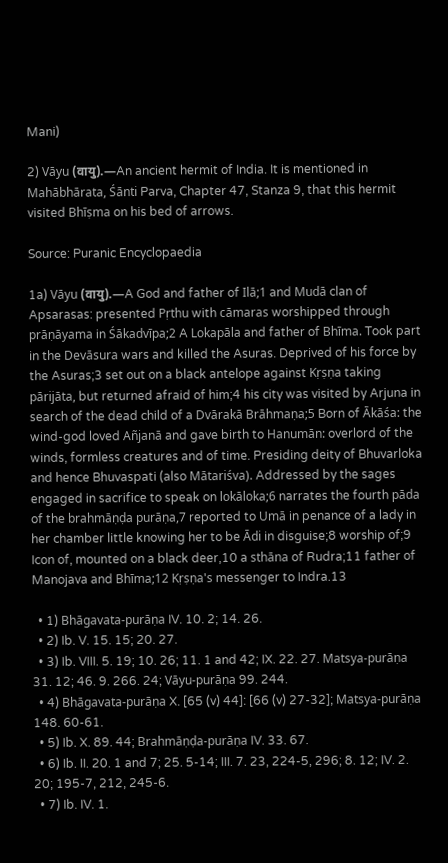Mani)

2) Vāyu (वायु).—An ancient hermit of India. It is mentioned in Mahābhārata, Śānti Parva, Chapter 47, Stanza 9, that this hermit visited Bhīṣma on his bed of arrows.

Source: Puranic Encyclopaedia

1a) Vāyu (वायु).—A God and father of Ilā;1 and Mudā clan of Apsarasas: presented Pṛthu with cāmaras worshipped through prāṇāyama in Śākadvīpa;2 A Lokapāla and father of Bhīma. Took part in the Devāsura wars and killed the Asuras. Deprived of his force by the Asuras;3 set out on a black antelope against Kṛṣṇa taking pārijāta, but returned afraid of him;4 his city was visited by Arjuna in search of the dead child of a Dvārakā Brāhmaṇa;5 Born of Ākāśa: the wind-god loved Añjanā and gave birth to Hanumān: overlord of the winds, formless creatures and of time. Presiding deity of Bhuvarloka and hence Bhuvaspati (also Mātariśva). Addressed by the sages engaged in sacrifice to speak on lokāloka;6 narrates the fourth pāda of the brahmāṇḍa purāṇa,7 reported to Umā in penance of a lady in her chamber little knowing her to be Ādi in disguise;8 worship of;9 Icon of, mounted on a black deer,10 a sthāna of Rudra;11 father of Manojava and Bhīma;12 Kṛṣṇa's messenger to Indra.13

  • 1) Bhāgavata-purāṇa IV. 10. 2; 14. 26.
  • 2) Ib. V. 15. 15; 20. 27.
  • 3) Ib. VIII. 5. 19; 10. 26; 11. 1 and 42; IX. 22. 27. Matsya-purāṇa 31. 12; 46. 9. 266. 24; Vāyu-purāṇa 99. 244.
  • 4) Bhāgavata-purāṇa X. [65 (v) 44]: [66 (v) 27-32]; Matsya-purāṇa 148. 60-61.
  • 5) Ib. X. 89. 44; Brahmāṇḍa-purāṇa IV. 33. 67.
  • 6) Ib. II. 20. 1 and 7; 25. 5-14; III. 7. 23, 224-5, 296; 8. 12; IV. 2. 20; 195-7, 212, 245-6.
  • 7) Ib. IV. 1.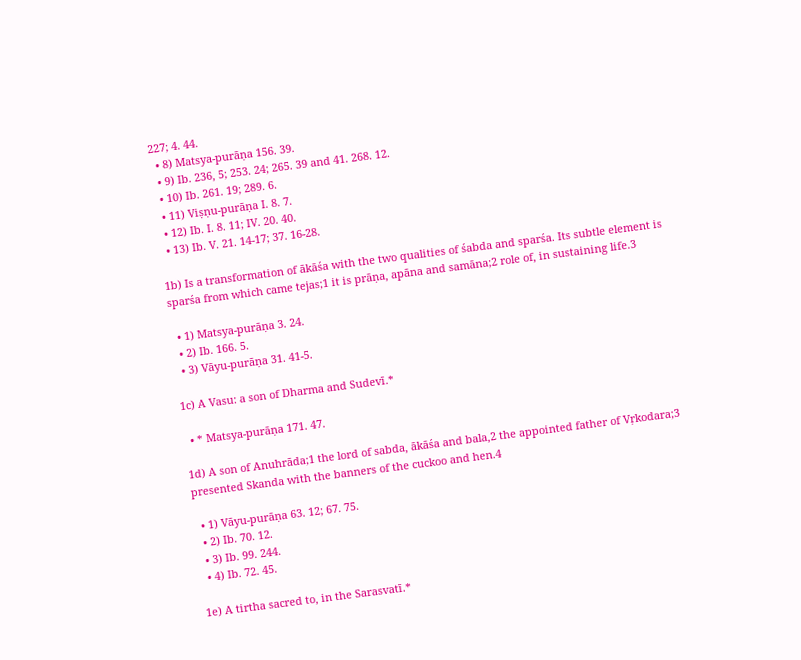227; 4. 44.
  • 8) Matsya-purāṇa 156. 39.
  • 9) Ib. 236, 5; 253. 24; 265. 39 and 41. 268. 12.
  • 10) Ib. 261. 19; 289. 6.
  • 11) Viṣṇu-purāṇa I. 8. 7.
  • 12) Ib. I. 8. 11; IV. 20. 40.
  • 13) Ib. V. 21. 14-17; 37. 16-28.

1b) Is a transformation of ākāśa with the two qualities of śabda and sparśa. Its subtle element is sparśa from which came tejas;1 it is prāṇa, apāna and samāna;2 role of, in sustaining life.3

  • 1) Matsya-purāṇa 3. 24.
  • 2) Ib. 166. 5.
  • 3) Vāyu-purāṇa 31. 41-5.

1c) A Vasu: a son of Dharma and Sudevī.*

  • * Matsya-purāṇa 171. 47.

1d) A son of Anuhrāda;1 the lord of sabda, ākāśa and bala,2 the appointed father of Vṛkodara;3 presented Skanda with the banners of the cuckoo and hen.4

  • 1) Vāyu-purāṇa 63. 12; 67. 75.
  • 2) Ib. 70. 12.
  • 3) Ib. 99. 244.
  • 4) Ib. 72. 45.

1e) A tirtha sacred to, in the Sarasvatī.*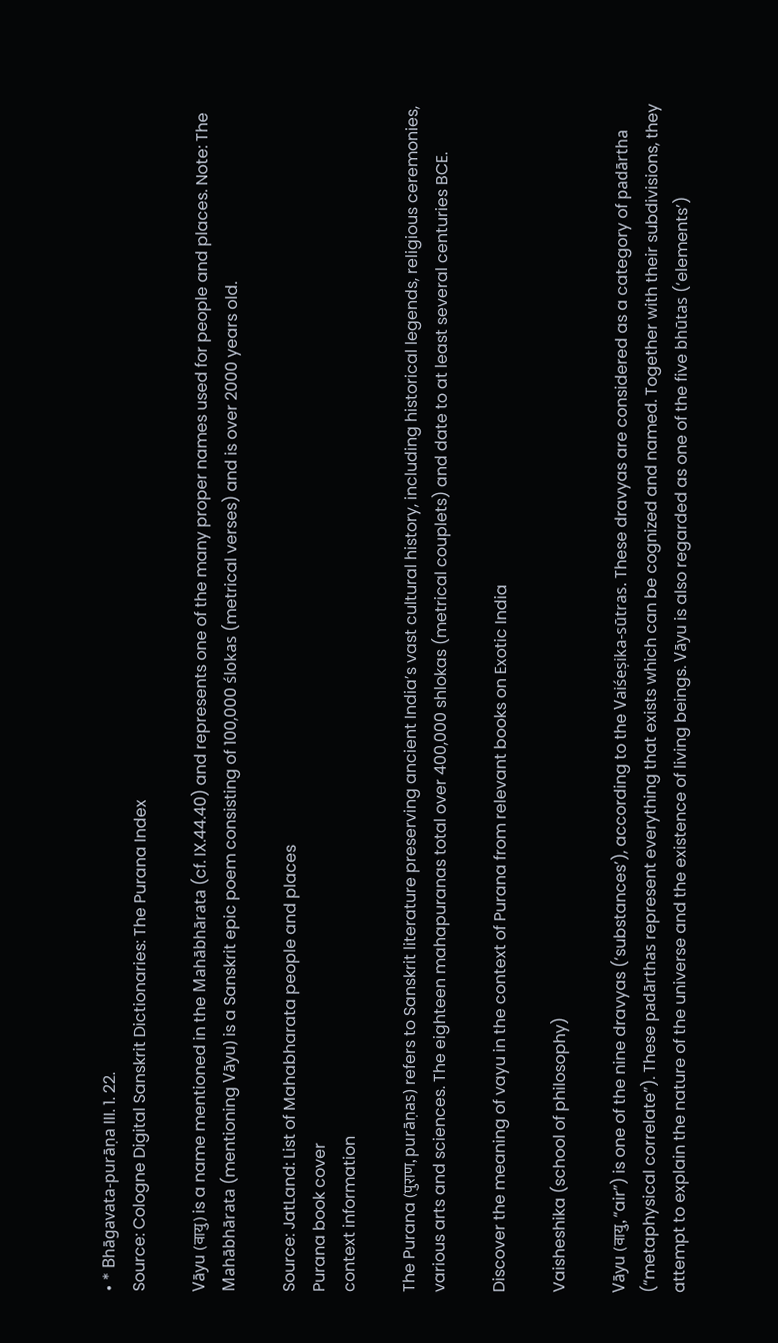• * Bhāgavata-purāṇa III. 1. 22.
Source: Cologne Digital Sanskrit Dictionaries: The Purana Index

Vāyu (वायु) is a name mentioned in the Mahābhārata (cf. IX.44.40) and represents one of the many proper names used for people and places. Note: The Mahābhārata (mentioning Vāyu) is a Sanskrit epic poem consisting of 100,000 ślokas (metrical verses) and is over 2000 years old.

Source: JatLand: List of Mahabharata people and places
Purana book cover
context information

The Purana (पुराण, purāṇas) refers to Sanskrit literature preserving ancient India’s vast cultural history, including historical legends, religious ceremonies, various arts and sciences. The eighteen mahapuranas total over 400,000 shlokas (metrical couplets) and date to at least several centuries BCE.

Discover the meaning of vayu in the context of Purana from relevant books on Exotic India

Vaisheshika (school of philosophy)

Vāyu (वायु, “air”) is one of the nine dravyas (‘substances’), according to the Vaiśeṣika-sūtras. These dravyas are considered as a category of padārtha (“metaphysical correlate”). These padārthas represent everything that exists which can be cognized and named. Together with their subdivisions, they attempt to explain the nature of the universe and the existence of living beings. Vāyu is also regarded as one of the five bhūtas (‘elements’)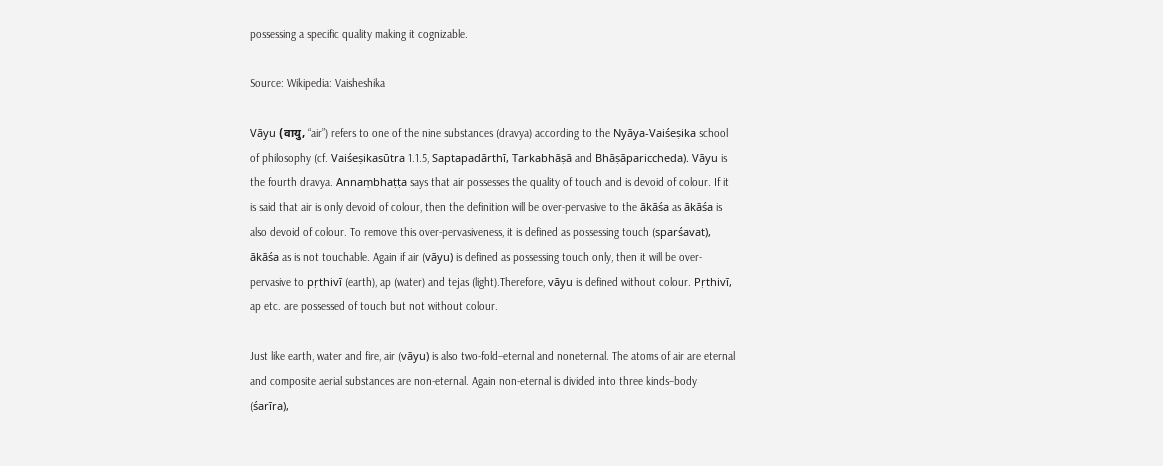possessing a specific quality making it cognizable.

Source: Wikipedia: Vaisheshika

Vāyu (वायु, “air”) refers to one of the nine substances (dravya) according to the Nyāya-Vaiśeṣika school of philosophy (cf. Vaiśeṣikasūtra 1.1.5, Saptapadārthī, Tarkabhāṣā and Bhāṣāpariccheda). Vāyu is the fourth dravya. Annaṃbhaṭṭa says that air possesses the quality of touch and is devoid of colour. If it is said that air is only devoid of colour, then the definition will be over-pervasive to the ākāśa as ākāśa is also devoid of colour. To remove this over-pervasiveness, it is defined as possessing touch (sparśavat), ākāśa as is not touchable. Again if air (vāyu) is defined as possessing touch only, then it will be over-pervasive to pṛthivī (earth), ap (water) and tejas (light).Therefore, vāyu is defined without colour. Pṛthivī, ap etc. are possessed of touch but not without colour.

Just like earth, water and fire, air (vāyu) is also two-fold–eternal and noneternal. The atoms of air are eternal and composite aerial substances are non-eternal. Again non-eternal is divided into three kinds–body (śarīra),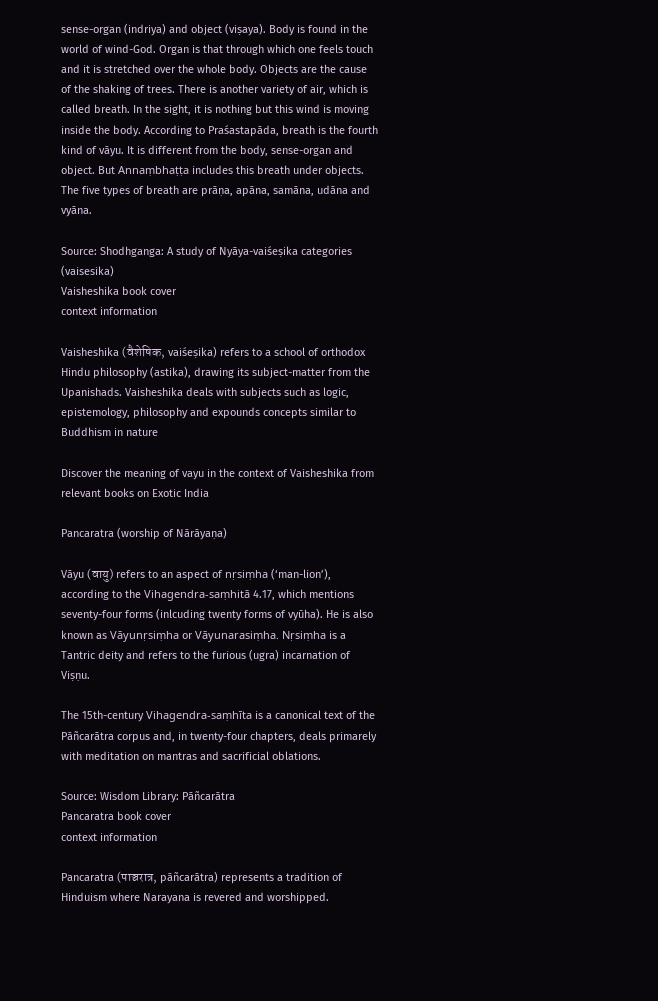sense-organ (indriya) and object (viṣaya). Body is found in the world of wind-God. Organ is that through which one feels touch and it is stretched over the whole body. Objects are the cause of the shaking of trees. There is another variety of air, which is called breath. In the sight, it is nothing but this wind is moving inside the body. According to Praśastapāda, breath is the fourth kind of vāyu. It is different from the body, sense-organ and object. But Annaṃbhaṭṭa includes this breath under objects. The five types of breath are prāṇa, apāna, samāna, udāna and vyāna.

Source: Shodhganga: A study of Nyāya-vaiśeṣika categories (vaisesika)
Vaisheshika book cover
context information

Vaisheshika (वैशेषिक, vaiśeṣika) refers to a school of orthodox Hindu philosophy (astika), drawing its subject-matter from the Upanishads. Vaisheshika deals with subjects such as logic, epistemology, philosophy and expounds concepts similar to Buddhism in nature

Discover the meaning of vayu in the context of Vaisheshika from relevant books on Exotic India

Pancaratra (worship of Nārāyaṇa)

Vāyu (वायु) refers to an aspect of nṛsiṃha (‘man-lion’), according to the Vihagendra-saṃhitā 4.17, which mentions seventy-four forms (inlcuding twenty forms of vyūha). He is also known as Vāyunṛsiṃha or Vāyunarasiṃha. Nṛsiṃha is a Tantric deity and refers to the furious (ugra) incarnation of Viṣṇu.

The 15th-century Vihagendra-saṃhīta is a canonical text of the Pāñcarātra corpus and, in twenty-four chapters, deals primarely with meditation on mantras and sacrificial oblations.

Source: Wisdom Library: Pāñcarātra
Pancaratra book cover
context information

Pancaratra (पाञ्चरात्र, pāñcarātra) represents a tradition of Hinduism where Narayana is revered and worshipped.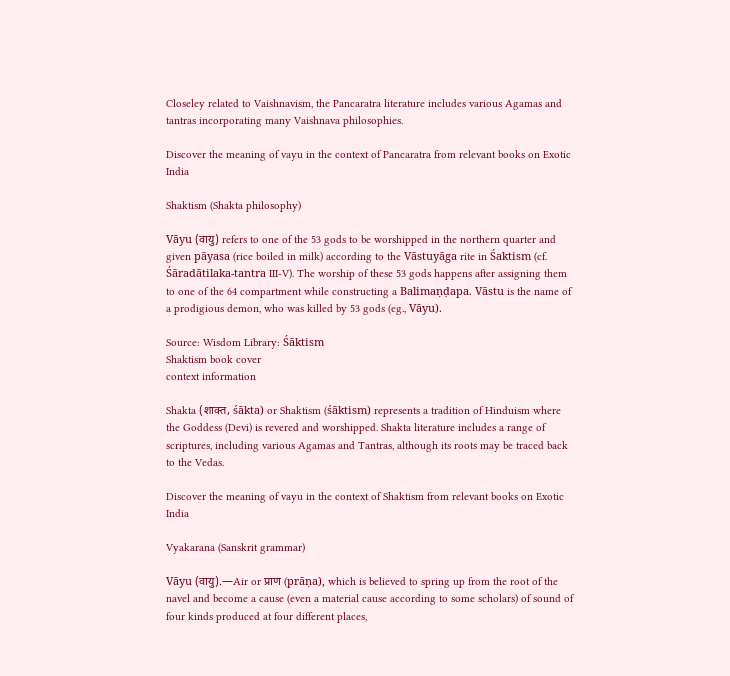Closeley related to Vaishnavism, the Pancaratra literature includes various Agamas and tantras incorporating many Vaishnava philosophies.

Discover the meaning of vayu in the context of Pancaratra from relevant books on Exotic India

Shaktism (Shakta philosophy)

Vāyu (वायु) refers to one of the 53 gods to be worshipped in the northern quarter and given pāyasa (rice boiled in milk) according to the Vāstuyāga rite in Śaktism (cf. Śāradātilaka-tantra III-V). The worship of these 53 gods happens after assigning them to one of the 64 compartment while constructing a Balimaṇḍapa. Vāstu is the name of a prodigious demon, who was killed by 53 gods (eg., Vāyu).

Source: Wisdom Library: Śāktism
Shaktism book cover
context information

Shakta (शाक्त, śākta) or Shaktism (śāktism) represents a tradition of Hinduism where the Goddess (Devi) is revered and worshipped. Shakta literature includes a range of scriptures, including various Agamas and Tantras, although its roots may be traced back to the Vedas.

Discover the meaning of vayu in the context of Shaktism from relevant books on Exotic India

Vyakarana (Sanskrit grammar)

Vāyu (वायु).—Air or प्राण (prāṇa), which is believed to spring up from the root of the navel and become a cause (even a material cause according to some scholars) of sound of four kinds produced at four different places,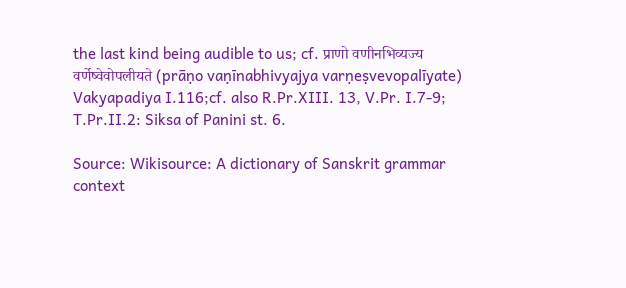the last kind being audible to us; cf. प्राणो वणीनभिव्यज्य वर्णेष्वेवोपलीयते (prāṇo vaṇīnabhivyajya varṇeṣvevopalīyate) Vakyapadiya I.116;cf. also R.Pr.XIII. 13, V.Pr. I.7-9; T.Pr.II.2: Siksa of Panini st. 6.

Source: Wikisource: A dictionary of Sanskrit grammar
context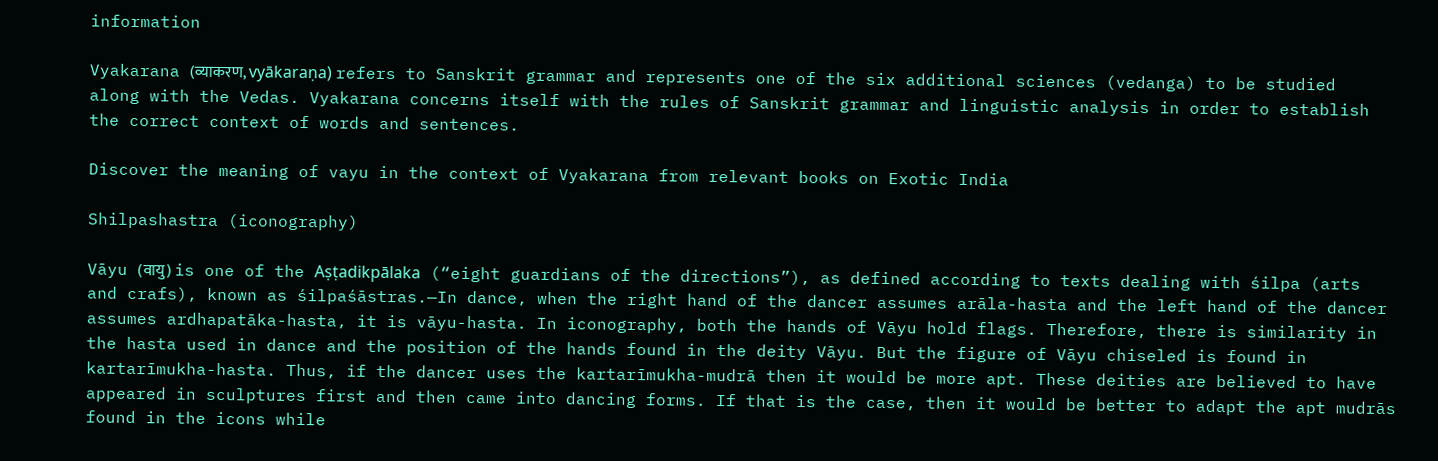information

Vyakarana (व्याकरण, vyākaraṇa) refers to Sanskrit grammar and represents one of the six additional sciences (vedanga) to be studied along with the Vedas. Vyakarana concerns itself with the rules of Sanskrit grammar and linguistic analysis in order to establish the correct context of words and sentences.

Discover the meaning of vayu in the context of Vyakarana from relevant books on Exotic India

Shilpashastra (iconography)

Vāyu (वायु) is one of the Aṣṭadikpālaka (“eight guardians of the directions”), as defined according to texts dealing with śilpa (arts and crafs), known as śilpaśāstras.—In dance, when the right hand of the dancer assumes arāla-hasta and the left hand of the dancer assumes ardhapatāka-hasta, it is vāyu-hasta. In iconography, both the hands of Vāyu hold flags. Therefore, there is similarity in the hasta used in dance and the position of the hands found in the deity Vāyu. But the figure of Vāyu chiseled is found in kartarīmukha-hasta. Thus, if the dancer uses the kartarīmukha-mudrā then it would be more apt. These deities are believed to have appeared in sculptures first and then came into dancing forms. If that is the case, then it would be better to adapt the apt mudrās found in the icons while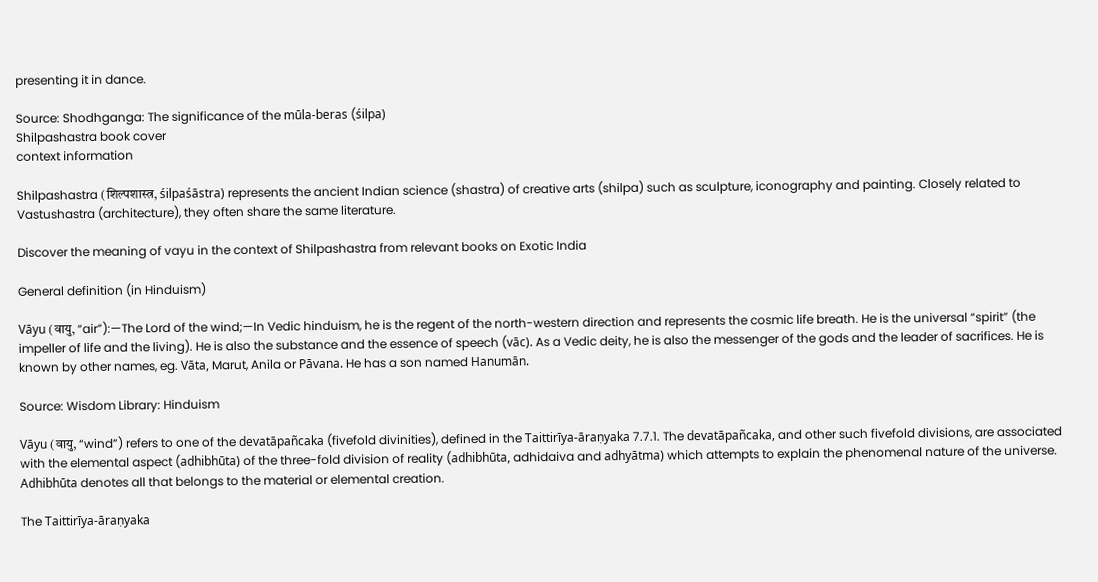presenting it in dance.

Source: Shodhganga: The significance of the mūla-beras (śilpa)
Shilpashastra book cover
context information

Shilpashastra (शिल्पशास्त्र, śilpaśāstra) represents the ancient Indian science (shastra) of creative arts (shilpa) such as sculpture, iconography and painting. Closely related to Vastushastra (architecture), they often share the same literature.

Discover the meaning of vayu in the context of Shilpashastra from relevant books on Exotic India

General definition (in Hinduism)

Vāyu (वायु, “air”):—The Lord of the wind;—In Vedic hinduism, he is the regent of the north-western direction and represents the cosmic life breath. He is the universal “spirit” (the impeller of life and the living). He is also the substance and the essence of speech (vāc). As a Vedic deity, he is also the messenger of the gods and the leader of sacrifices. He is known by other names, eg. Vāta, Marut, Anila or Pāvana. He has a son named Hanumān.

Source: Wisdom Library: Hinduism

Vāyu (वायु, “wind”) refers to one of the devatāpañcaka (fivefold divinities), defined in the Taittirīya-āraṇyaka 7.7.1. The devatāpañcaka, and other such fivefold divisions, are associated with the elemental aspect (adhibhūta) of the three-fold division of reality (adhibhūta, adhidaiva and adhyātma) which attempts to explain the phenomenal nature of the universe. Adhibhūta denotes all that belongs to the material or elemental creation.

The Taittirīya-āraṇyaka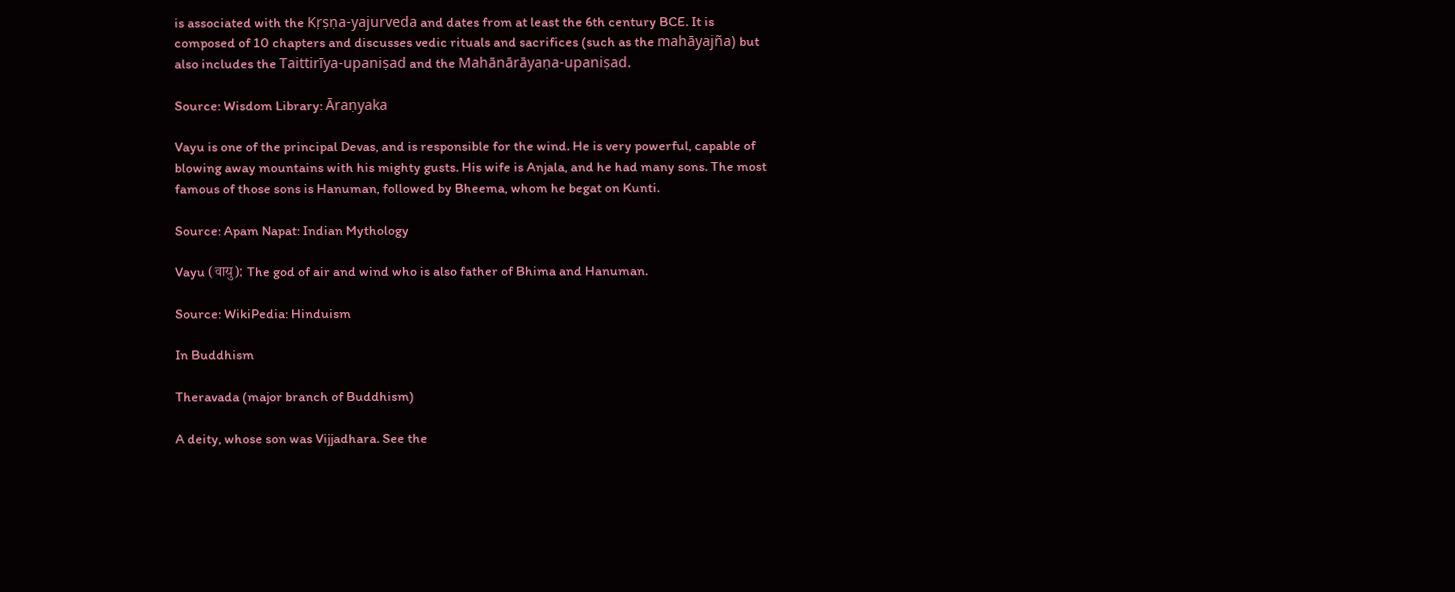is associated with the Kṛṣṇa-yajurveda and dates from at least the 6th century BCE. It is composed of 10 chapters and discusses vedic rituals and sacrifices (such as the mahāyajña) but also includes the Taittirīya-upaniṣad and the Mahānārāyaṇa-upaniṣad.

Source: Wisdom Library: Āraṇyaka

Vayu is one of the principal Devas, and is responsible for the wind. He is very powerful, capable of blowing away mountains with his mighty gusts. His wife is Anjala, and he had many sons. The most famous of those sons is Hanuman, followed by Bheema, whom he begat on Kunti.

Source: Apam Napat: Indian Mythology

Vayu (वायु): The god of air and wind who is also father of Bhima and Hanuman.

Source: WikiPedia: Hinduism

In Buddhism

Theravada (major branch of Buddhism)

A deity, whose son was Vijjadhara. See the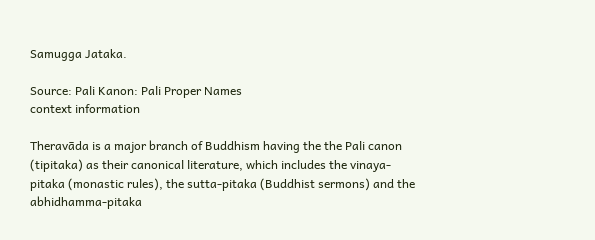Samugga Jataka.

Source: Pali Kanon: Pali Proper Names
context information

Theravāda is a major branch of Buddhism having the the Pali canon (tipitaka) as their canonical literature, which includes the vinaya-pitaka (monastic rules), the sutta-pitaka (Buddhist sermons) and the abhidhamma-pitaka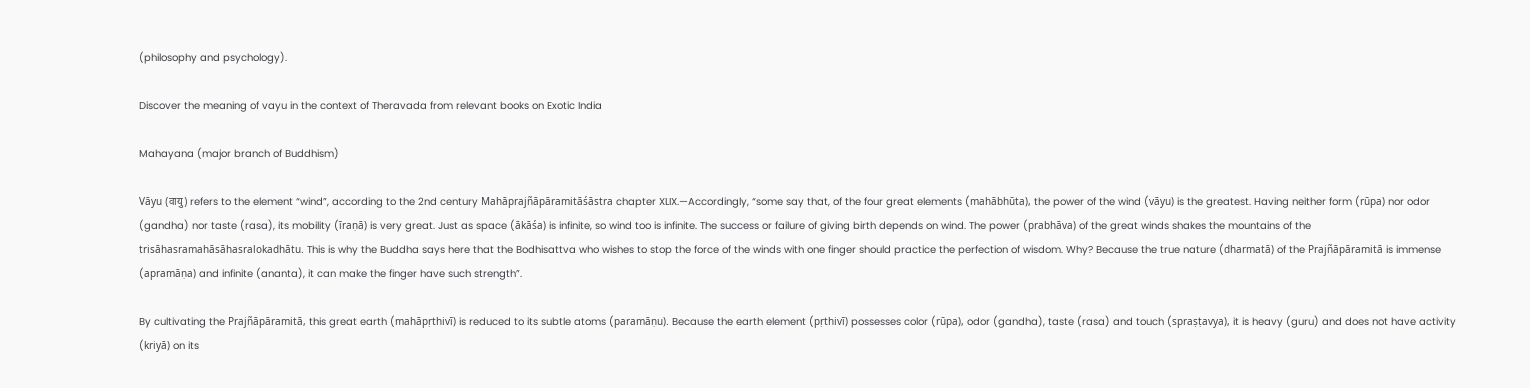(philosophy and psychology).

Discover the meaning of vayu in the context of Theravada from relevant books on Exotic India

Mahayana (major branch of Buddhism)

Vāyu (वायु) refers to the element “wind”, according to the 2nd century Mahāprajñāpāramitāśāstra chapter XLIX.—Accordingly, “some say that, of the four great elements (mahābhūta), the power of the wind (vāyu) is the greatest. Having neither form (rūpa) nor odor (gandha) nor taste (rasa), its mobility (īraṇā) is very great. Just as space (ākāśa) is infinite, so wind too is infinite. The success or failure of giving birth depends on wind. The power (prabhāva) of the great winds shakes the mountains of the trisāhasramahāsāhasralokadhātu. This is why the Buddha says here that the Bodhisattva who wishes to stop the force of the winds with one finger should practice the perfection of wisdom. Why? Because the true nature (dharmatā) of the Prajñāpāramitā is immense (apramāṇa) and infinite (ananta), it can make the finger have such strength”.

By cultivating the Prajñāpāramitā, this great earth (mahāpṛthivī) is reduced to its subtle atoms (paramāṇu). Because the earth element (pṛthivī) possesses color (rūpa), odor (gandha), taste (rasa) and touch (spraṣṭavya), it is heavy (guru) and does not have activity (kriyā) on its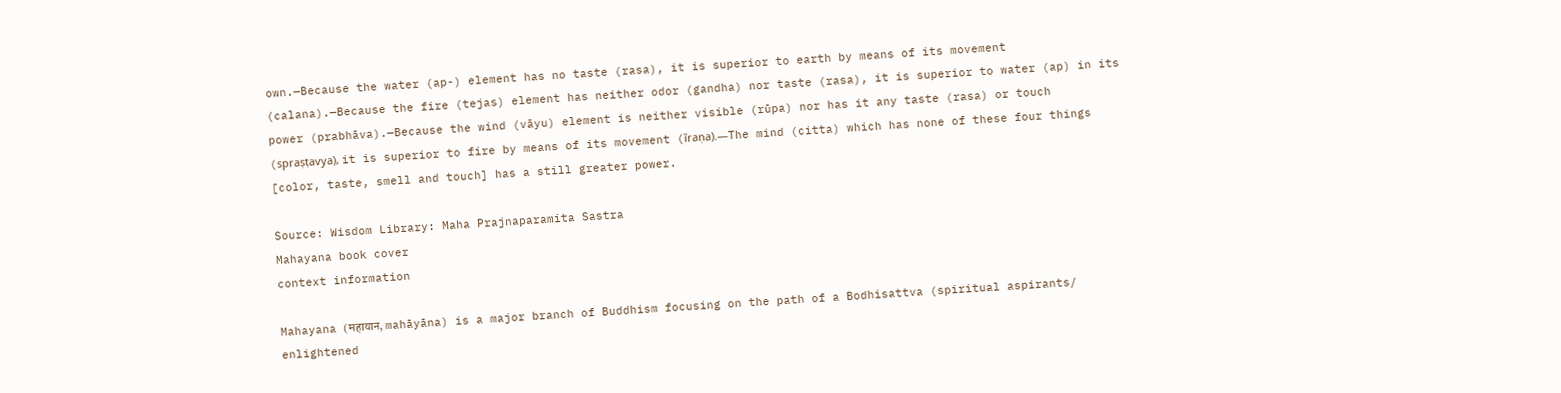own.—Because the water (ap-) element has no taste (rasa), it is superior to earth by means of its movement (calana).—Because the fire (tejas) element has neither odor (gandha) nor taste (rasa), it is superior to water (ap) in its power (prabhāva).—Because the wind (vāyu) element is neither visible (rūpa) nor has it any taste (rasa) or touch (spraṣṭavya), it is superior to fire by means of its movement (īraṇa).—The mind (citta) which has none of these four things [color, taste, smell and touch] has a still greater power.

Source: Wisdom Library: Maha Prajnaparamita Sastra
Mahayana book cover
context information

Mahayana (महायान, mahāyāna) is a major branch of Buddhism focusing on the path of a Bodhisattva (spiritual aspirants/ enlightened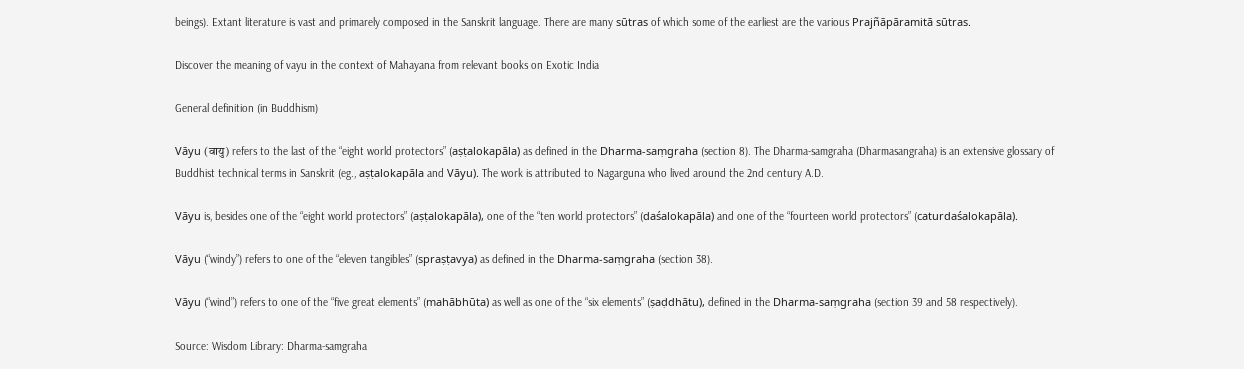beings). Extant literature is vast and primarely composed in the Sanskrit language. There are many sūtras of which some of the earliest are the various Prajñāpāramitā sūtras.

Discover the meaning of vayu in the context of Mahayana from relevant books on Exotic India

General definition (in Buddhism)

Vāyu (वायु) refers to the last of the “eight world protectors” (aṣṭalokapāla) as defined in the Dharma-saṃgraha (section 8). The Dharma-samgraha (Dharmasangraha) is an extensive glossary of Buddhist technical terms in Sanskrit (eg., aṣṭalokapāla and Vāyu). The work is attributed to Nagarguna who lived around the 2nd century A.D.

Vāyu is, besides one of the “eight world protectors” (aṣṭalokapāla), one of the “ten world protectors” (daśalokapāla) and one of the “fourteen world protectors” (caturdaśalokapāla).

Vāyu (“windy”) refers to one of the “eleven tangibles” (spraṣṭavya) as defined in the Dharma-saṃgraha (section 38).

Vāyu (“wind”) refers to one of the “five great elements” (mahābhūta) as well as one of the “six elements” (ṣaḍdhātu), defined in the Dharma-saṃgraha (section 39 and 58 respectively).

Source: Wisdom Library: Dharma-samgraha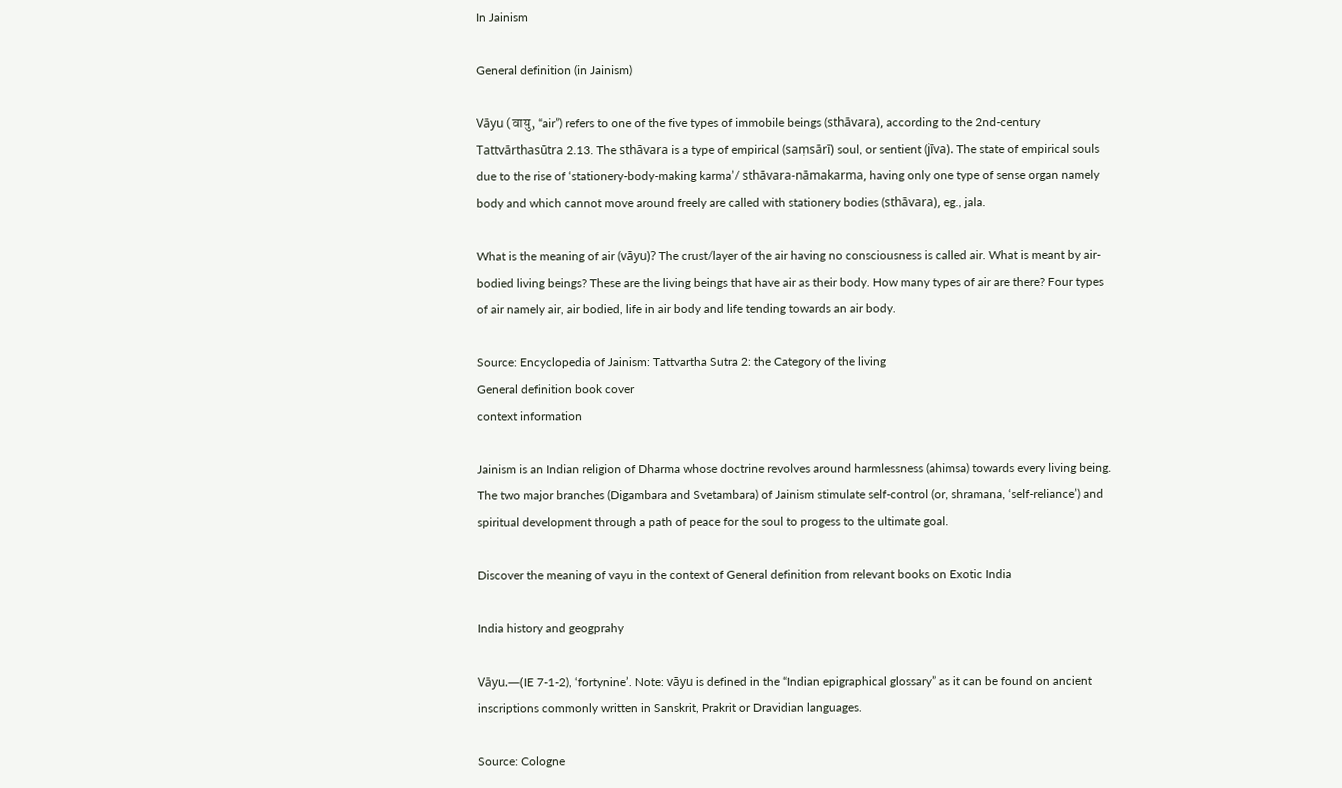In Jainism

General definition (in Jainism)

Vāyu (वायु, “air”) refers to one of the five types of immobile beings (sthāvara), according to the 2nd-century Tattvārthasūtra 2.13. The sthāvara is a type of empirical (saṃsārī) soul, or sentient (jīva). The state of empirical souls due to the rise of ‘stationery-body-making karma’/ sthāvara-nāmakarma, having only one type of sense organ namely body and which cannot move around freely are called with stationery bodies (sthāvara), eg., jala.

What is the meaning of air (vāyu)? The crust/layer of the air having no consciousness is called air. What is meant by air-bodied living beings? These are the living beings that have air as their body. How many types of air are there? Four types of air namely air, air bodied, life in air body and life tending towards an air body.

Source: Encyclopedia of Jainism: Tattvartha Sutra 2: the Category of the living
General definition book cover
context information

Jainism is an Indian religion of Dharma whose doctrine revolves around harmlessness (ahimsa) towards every living being. The two major branches (Digambara and Svetambara) of Jainism stimulate self-control (or, shramana, ‘self-reliance’) and spiritual development through a path of peace for the soul to progess to the ultimate goal.

Discover the meaning of vayu in the context of General definition from relevant books on Exotic India

India history and geogprahy

Vāyu.—(IE 7-1-2), ‘fortynine’. Note: vāyu is defined in the “Indian epigraphical glossary” as it can be found on ancient inscriptions commonly written in Sanskrit, Prakrit or Dravidian languages.

Source: Cologne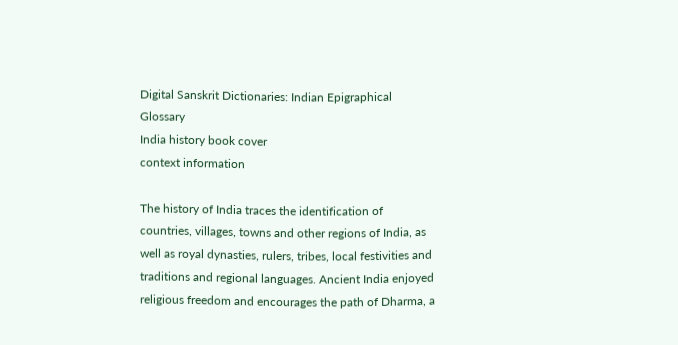Digital Sanskrit Dictionaries: Indian Epigraphical Glossary
India history book cover
context information

The history of India traces the identification of countries, villages, towns and other regions of India, as well as royal dynasties, rulers, tribes, local festivities and traditions and regional languages. Ancient India enjoyed religious freedom and encourages the path of Dharma, a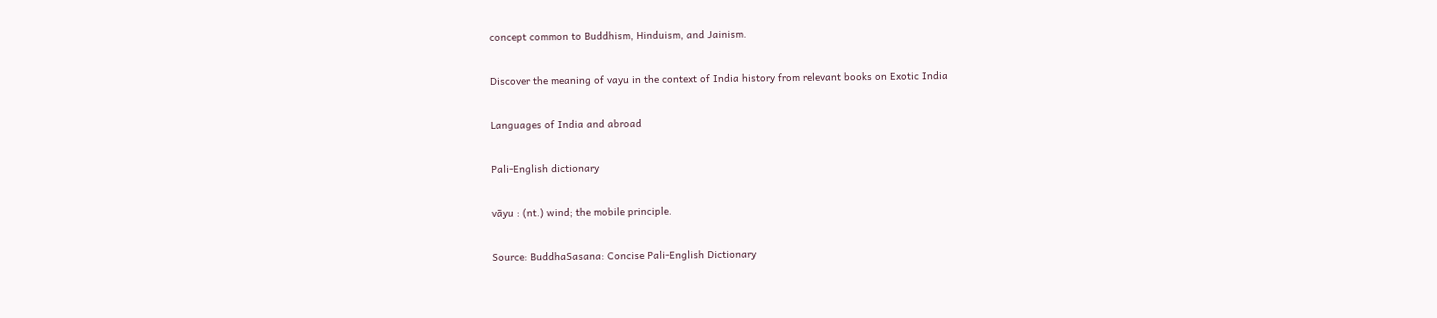concept common to Buddhism, Hinduism, and Jainism.

Discover the meaning of vayu in the context of India history from relevant books on Exotic India

Languages of India and abroad

Pali-English dictionary

vāyu : (nt.) wind; the mobile principle.

Source: BuddhaSasana: Concise Pali-English Dictionary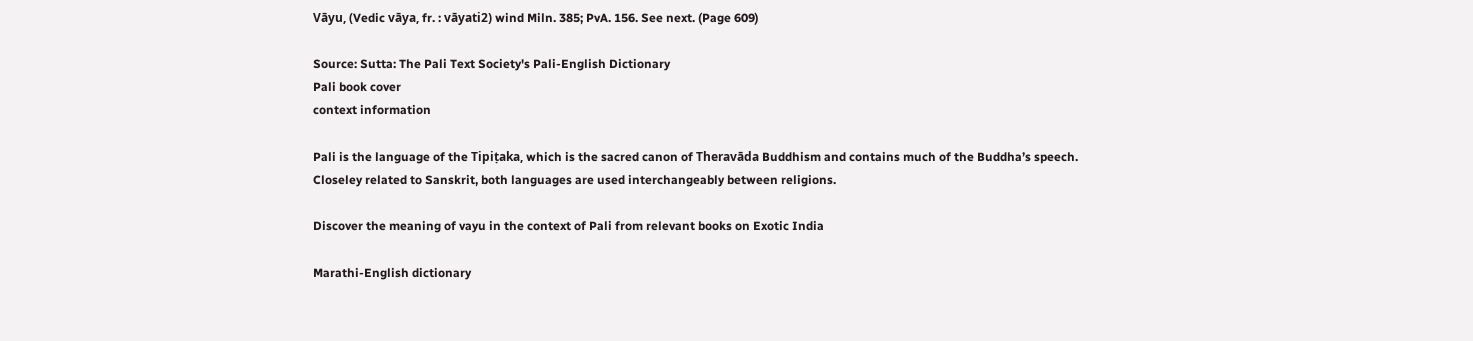Vāyu, (Vedic vāya, fr. : vāyati2) wind Miln. 385; PvA. 156. See next. (Page 609)

Source: Sutta: The Pali Text Society's Pali-English Dictionary
Pali book cover
context information

Pali is the language of the Tipiṭaka, which is the sacred canon of Theravāda Buddhism and contains much of the Buddha’s speech. Closeley related to Sanskrit, both languages are used interchangeably between religions.

Discover the meaning of vayu in the context of Pali from relevant books on Exotic India

Marathi-English dictionary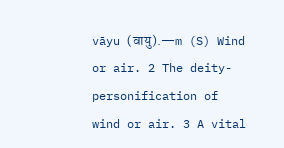vāyu (वायु).—m (S) Wind or air. 2 The deity-personification of wind or air. 3 A vital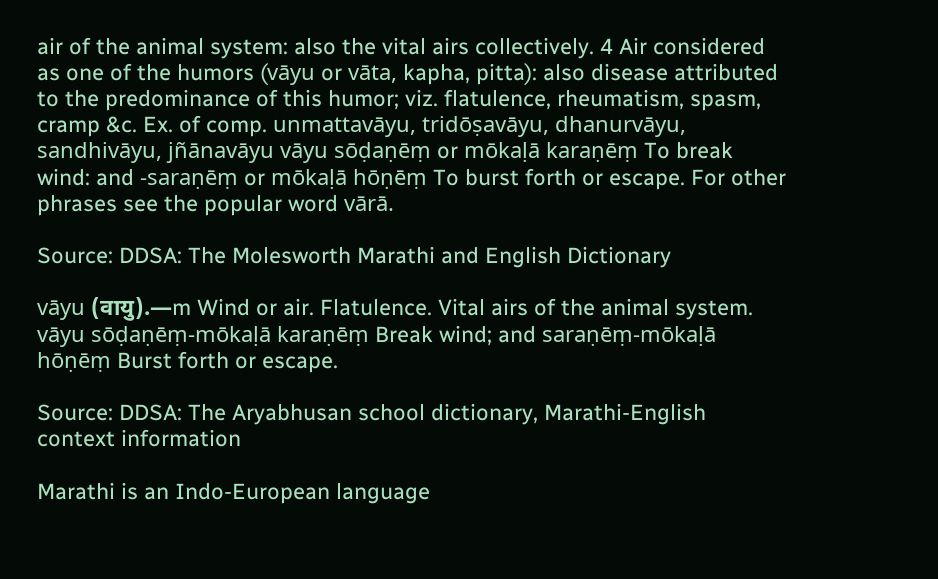air of the animal system: also the vital airs collectively. 4 Air considered as one of the humors (vāyu or vāta, kapha, pitta): also disease attributed to the predominance of this humor; viz. flatulence, rheumatism, spasm, cramp &c. Ex. of comp. unmattavāyu, tridōṣavāyu, dhanurvāyu, sandhivāyu, jñānavāyu vāyu sōḍaṇēṃ or mōkaḷā karaṇēṃ To break wind: and -saraṇēṃ or mōkaḷā hōṇēṃ To burst forth or escape. For other phrases see the popular word vārā.

Source: DDSA: The Molesworth Marathi and English Dictionary

vāyu (वायु).—m Wind or air. Flatulence. Vital airs of the animal system. vāyu sōḍaṇēṃ-mōkaḷā karaṇēṃ Break wind; and saraṇēṃ-mōkaḷā hōṇēṃ Burst forth or escape.

Source: DDSA: The Aryabhusan school dictionary, Marathi-English
context information

Marathi is an Indo-European language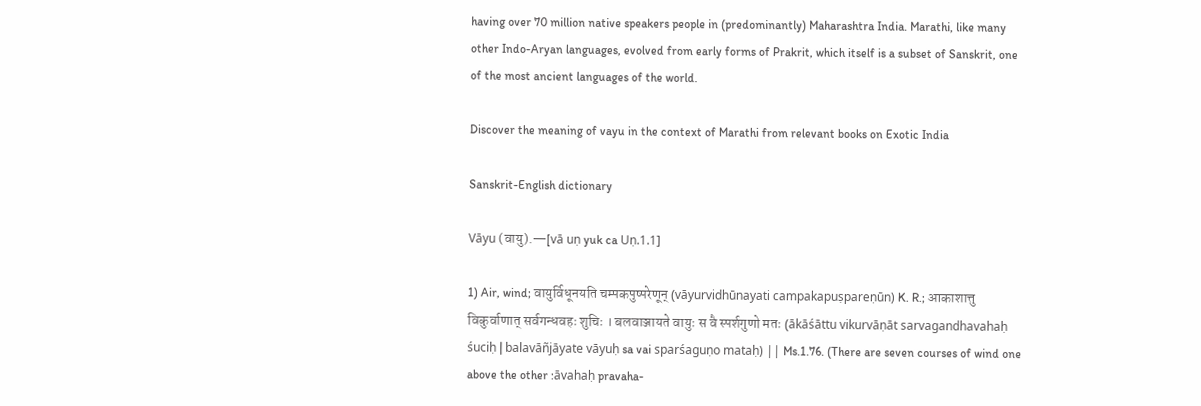having over 70 million native speakers people in (predominantly) Maharashtra India. Marathi, like many other Indo-Aryan languages, evolved from early forms of Prakrit, which itself is a subset of Sanskrit, one of the most ancient languages of the world.

Discover the meaning of vayu in the context of Marathi from relevant books on Exotic India

Sanskrit-English dictionary

Vāyu (वायु).—[vā uṇ yuk ca Uṇ.1.1]

1) Air, wind; वायुर्विधूनयति चम्पकपुष्परेणून् (vāyurvidhūnayati campakapuṣpareṇūn) K. R.; आकाशात्तु विकुर्वाणात् सर्वगन्धवहः शुचिः । बलवाञ्जायते वायुः स वै स्पर्शगुणो मतः (ākāśāttu vikurvāṇāt sarvagandhavahaḥ śuciḥ | balavāñjāyate vāyuḥ sa vai sparśaguṇo mataḥ) || Ms.1.76. (There are seven courses of wind one above the other :āvahaḥ pravaha-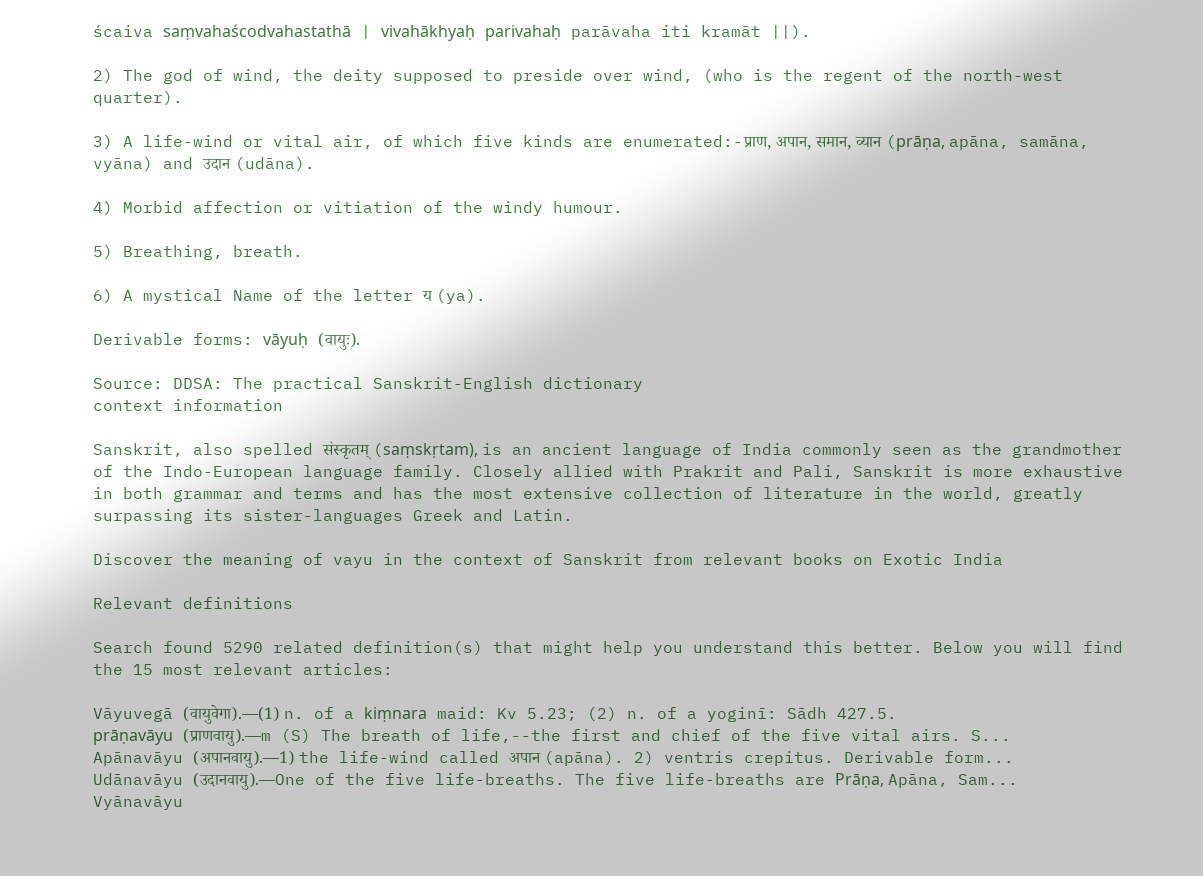ścaiva saṃvahaścodvahastathā | vivahākhyaḥ parivahaḥ parāvaha iti kramāt ||).

2) The god of wind, the deity supposed to preside over wind, (who is the regent of the north-west quarter).

3) A life-wind or vital air, of which five kinds are enumerated:-प्राण, अपान, समान, व्यान (prāṇa, apāna, samāna, vyāna) and उदान (udāna).

4) Morbid affection or vitiation of the windy humour.

5) Breathing, breath.

6) A mystical Name of the letter य (ya).

Derivable forms: vāyuḥ (वायुः).

Source: DDSA: The practical Sanskrit-English dictionary
context information

Sanskrit, also spelled संस्कृतम् (saṃskṛtam), is an ancient language of India commonly seen as the grandmother of the Indo-European language family. Closely allied with Prakrit and Pali, Sanskrit is more exhaustive in both grammar and terms and has the most extensive collection of literature in the world, greatly surpassing its sister-languages Greek and Latin.

Discover the meaning of vayu in the context of Sanskrit from relevant books on Exotic India

Relevant definitions

Search found 5290 related definition(s) that might help you understand this better. Below you will find the 15 most relevant articles:

Vāyuvegā (वायुवेगा).—(1) n. of a kiṃnara maid: Kv 5.23; (2) n. of a yoginī: Sādh 427.5.
prāṇavāyu (प्राणवायु).—m (S) The breath of life,--the first and chief of the five vital airs. S...
Apānavāyu (अपानवायु).—1) the life-wind called अपान (apāna). 2) ventris crepitus. Derivable form...
Udānavāyu (उदानवायु).—One of the five life-breaths. The five life-breaths are Prāṇa, Apāna, Sam...
Vyānavāyu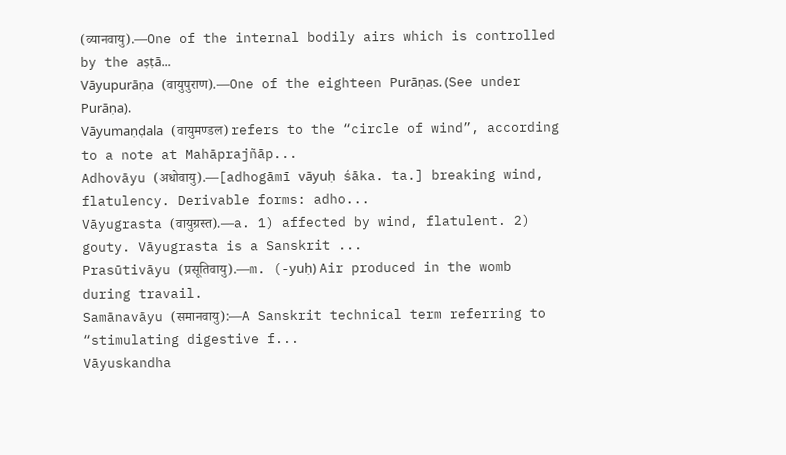(व्यानवायु).—One of the internal bodily airs which is controlled by the aṣṭā...
Vāyupurāṇa (वायुपुराण).—One of the eighteen Purāṇas. (See under Purāṇa).
Vāyumaṇḍala (वायुमण्डल) refers to the “circle of wind”, according to a note at Mahāprajñāp...
Adhovāyu (अधोवायु).—[adhogāmī vāyuḥ śāka. ta.] breaking wind, flatulency. Derivable forms: adho...
Vāyugrasta (वायुग्रस्त).—a. 1) affected by wind, flatulent. 2) gouty. Vāyugrasta is a Sanskrit ...
Prasūtivāyu (प्रसूतिवायु).—m. (-yuḥ) Air produced in the womb during travail.
Samānavāyu (समानवायु):—A Sanskrit technical term referring to “stimulating digestive f...
Vāyuskandha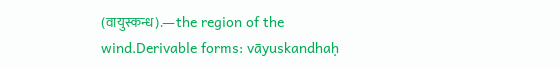(वायुस्कन्ध).—the region of the wind.Derivable forms: vāyuskandhaḥ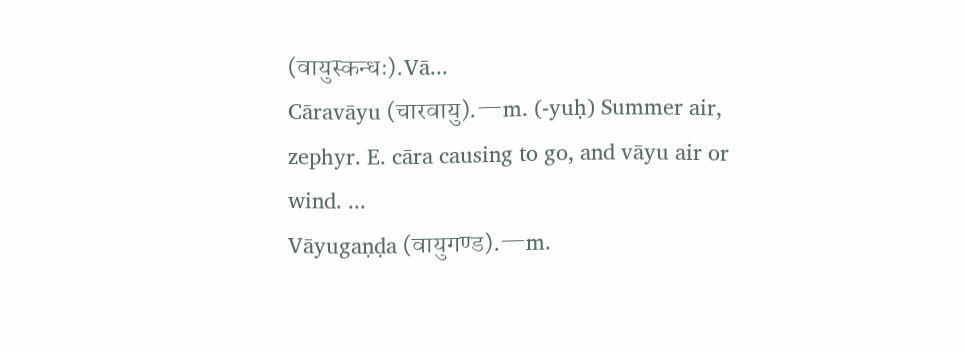(वायुस्कन्धः).Vā...
Cāravāyu (चारवायु).—m. (-yuḥ) Summer air, zephyr. E. cāra causing to go, and vāyu air or wind. ...
Vāyugaṇḍa (वायुगण्ड).—m.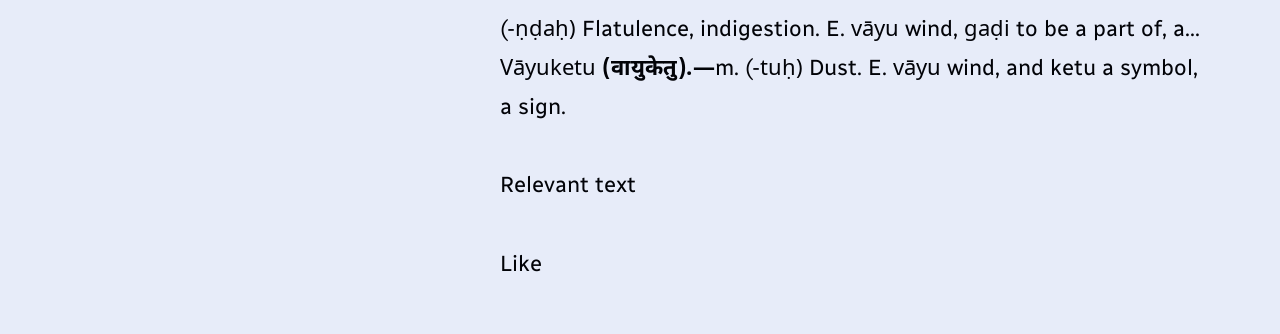(-ṇḍaḥ) Flatulence, indigestion. E. vāyu wind, gaḍi to be a part of, a...
Vāyuketu (वायुकेतु).—m. (-tuḥ) Dust. E. vāyu wind, and ketu a symbol, a sign.

Relevant text

Like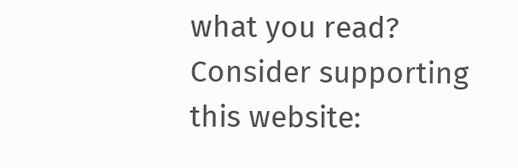what you read? Consider supporting this website: